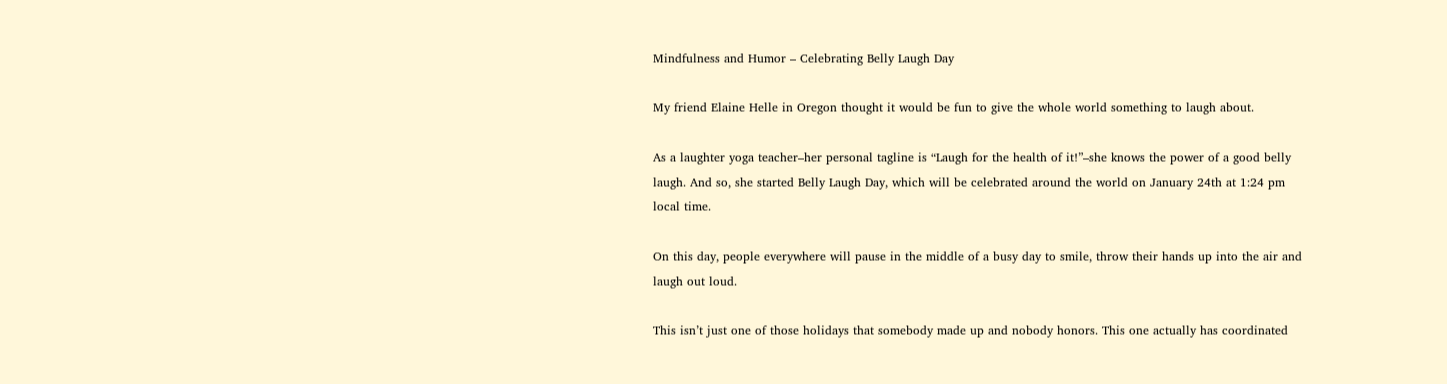Mindfulness and Humor – Celebrating Belly Laugh Day

My friend Elaine Helle in Oregon thought it would be fun to give the whole world something to laugh about.

As a laughter yoga teacher–her personal tagline is “Laugh for the health of it!”–she knows the power of a good belly laugh. And so, she started Belly Laugh Day, which will be celebrated around the world on January 24th at 1:24 pm local time.

On this day, people everywhere will pause in the middle of a busy day to smile, throw their hands up into the air and laugh out loud.

This isn’t just one of those holidays that somebody made up and nobody honors. This one actually has coordinated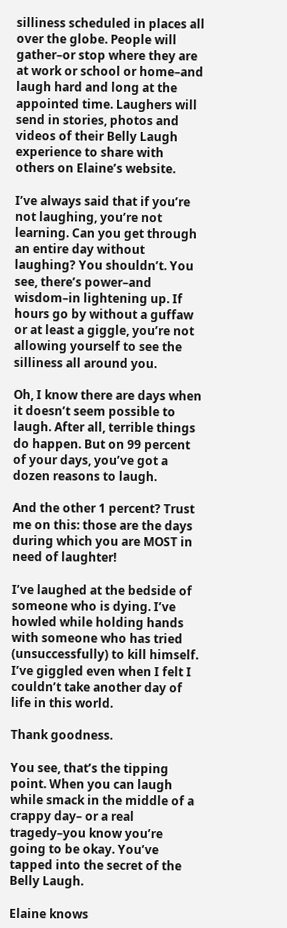silliness scheduled in places all over the globe. People will gather–or stop where they are at work or school or home–and laugh hard and long at the appointed time. Laughers will send in stories, photos and videos of their Belly Laugh experience to share with others on Elaine’s website.

I’ve always said that if you’re not laughing, you’re not learning. Can you get through an entire day without laughing? You shouldn’t. You see, there’s power–and wisdom–in lightening up. If hours go by without a guffaw or at least a giggle, you’re not allowing yourself to see the silliness all around you.

Oh, I know there are days when it doesn’t seem possible to laugh. After all, terrible things do happen. But on 99 percent of your days, you’ve got a dozen reasons to laugh.

And the other 1 percent? Trust me on this: those are the days during which you are MOST in need of laughter!

I’ve laughed at the bedside of someone who is dying. I’ve howled while holding hands with someone who has tried (unsuccessfully) to kill himself. I’ve giggled even when I felt I couldn’t take another day of life in this world.

Thank goodness.

You see, that’s the tipping point. When you can laugh while smack in the middle of a crappy day– or a real tragedy–you know you’re going to be okay. You’ve tapped into the secret of the Belly Laugh.

Elaine knows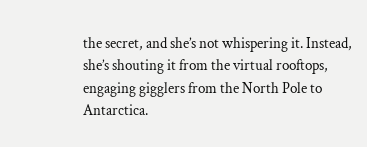the secret, and she’s not whispering it. Instead, she’s shouting it from the virtual rooftops, engaging gigglers from the North Pole to Antarctica.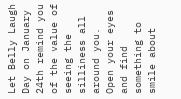Let Belly Laugh Day on January 24th remind you of the value of seeing the silliness all around you. Open your eyes and find something to smile about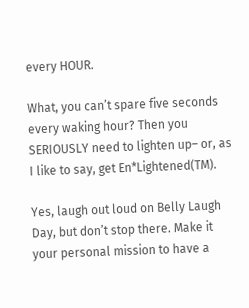every HOUR.

What, you can’t spare five seconds every waking hour? Then you SERIOUSLY need to lighten up– or, as I like to say, get En*Lightened(TM).

Yes, laugh out loud on Belly Laugh Day, but don’t stop there. Make it your personal mission to have a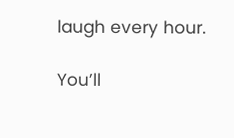laugh every hour.

You’ll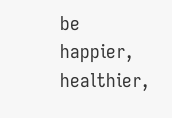be happier, healthier,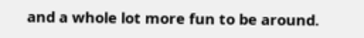and a whole lot more fun to be around.